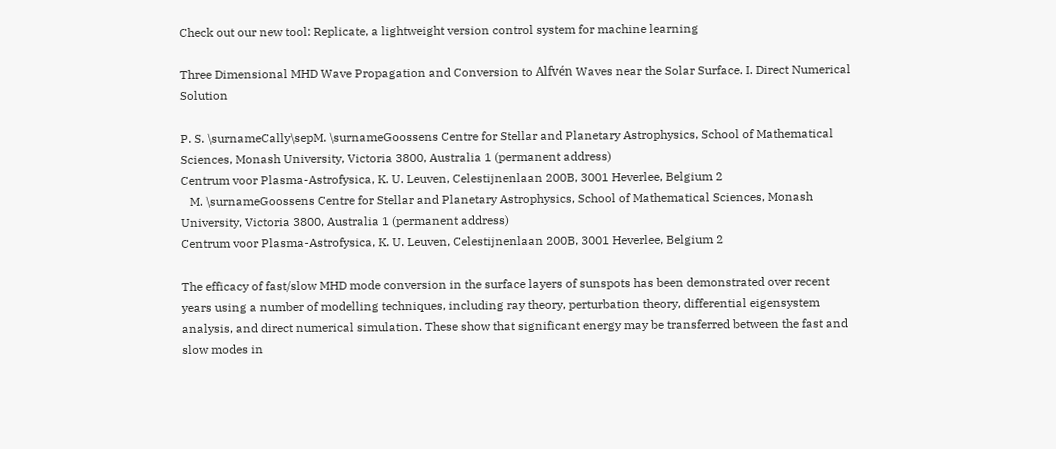Check out our new tool: Replicate, a lightweight version control system for machine learning

Three Dimensional MHD Wave Propagation and Conversion to Alfvén Waves near the Solar Surface. I. Direct Numerical Solution

P. S. \surnameCally\sepM. \surnameGoossens Centre for Stellar and Planetary Astrophysics, School of Mathematical Sciences, Monash University, Victoria 3800, Australia 1 (permanent address)
Centrum voor Plasma-Astrofysica, K. U. Leuven, Celestijnenlaan 200B, 3001 Heverlee, Belgium 2
   M. \surnameGoossens Centre for Stellar and Planetary Astrophysics, School of Mathematical Sciences, Monash University, Victoria 3800, Australia 1 (permanent address)
Centrum voor Plasma-Astrofysica, K. U. Leuven, Celestijnenlaan 200B, 3001 Heverlee, Belgium 2

The efficacy of fast/slow MHD mode conversion in the surface layers of sunspots has been demonstrated over recent years using a number of modelling techniques, including ray theory, perturbation theory, differential eigensystem analysis, and direct numerical simulation. These show that significant energy may be transferred between the fast and slow modes in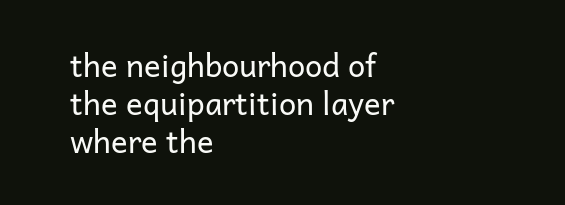the neighbourhood of the equipartition layer where the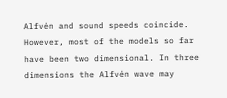Alfvén and sound speeds coincide. However, most of the models so far have been two dimensional. In three dimensions the Alfvén wave may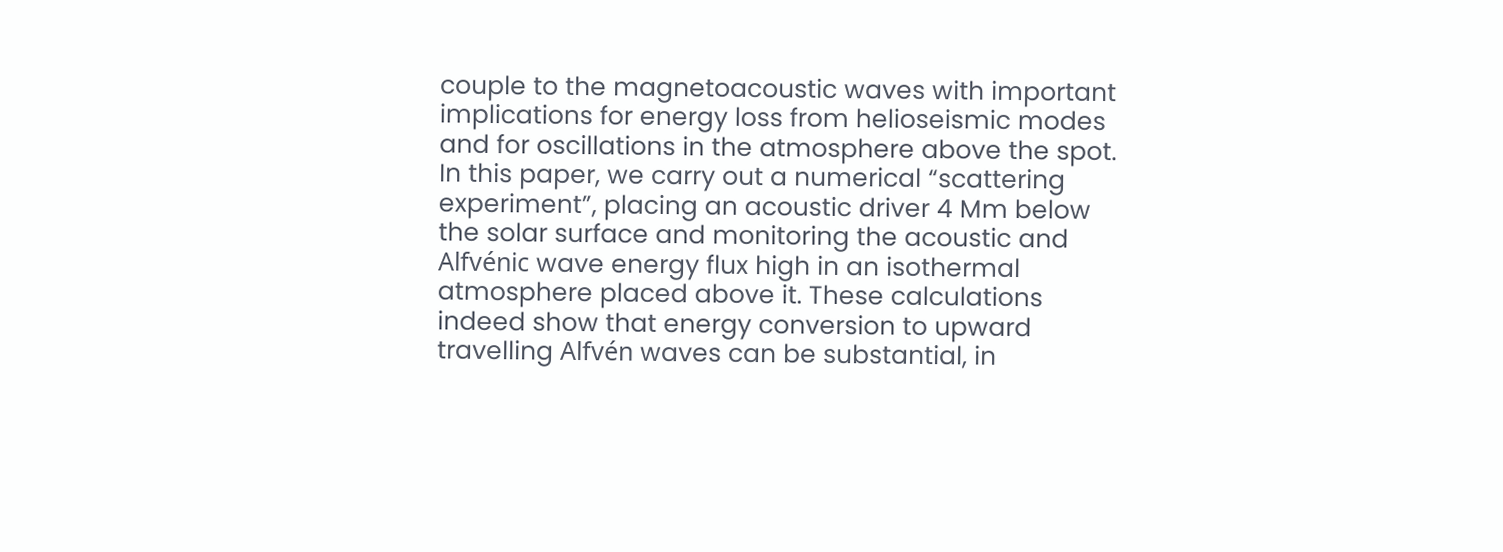couple to the magnetoacoustic waves with important implications for energy loss from helioseismic modes and for oscillations in the atmosphere above the spot. In this paper, we carry out a numerical “scattering experiment”, placing an acoustic driver 4 Mm below the solar surface and monitoring the acoustic and Alfvénic wave energy flux high in an isothermal atmosphere placed above it. These calculations indeed show that energy conversion to upward travelling Alfvén waves can be substantial, in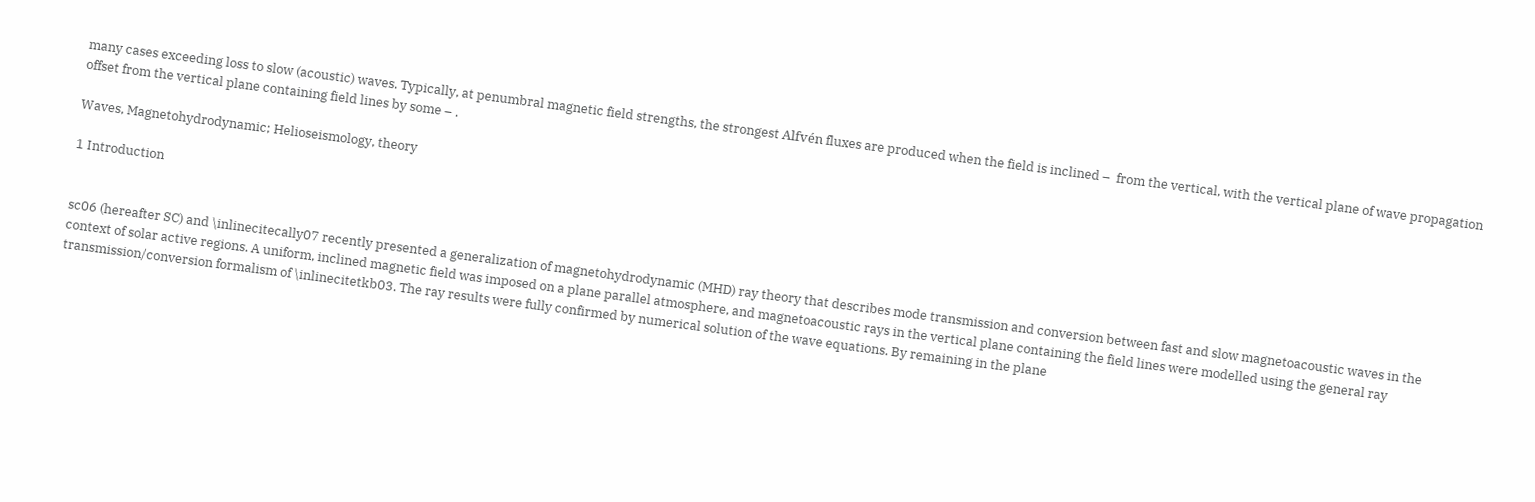many cases exceeding loss to slow (acoustic) waves. Typically, at penumbral magnetic field strengths, the strongest Alfvén fluxes are produced when the field is inclined –  from the vertical, with the vertical plane of wave propagation offset from the vertical plane containing field lines by some – .

Waves, Magnetohydrodynamic; Helioseismology, theory

1 Introduction


sc06 (hereafter SC) and \inlinecitecally07 recently presented a generalization of magnetohydrodynamic (MHD) ray theory that describes mode transmission and conversion between fast and slow magnetoacoustic waves in the context of solar active regions. A uniform, inclined magnetic field was imposed on a plane parallel atmosphere, and magnetoacoustic rays in the vertical plane containing the field lines were modelled using the general ray transmission/conversion formalism of \inlinecitetkb03. The ray results were fully confirmed by numerical solution of the wave equations. By remaining in the plane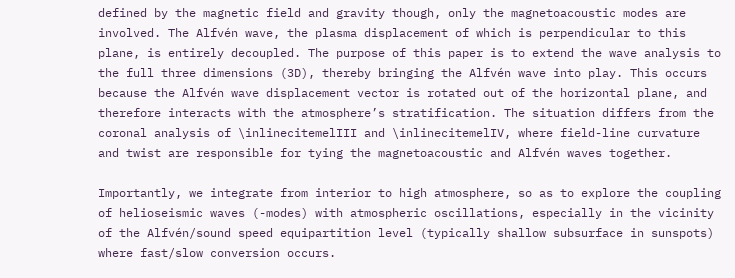defined by the magnetic field and gravity though, only the magnetoacoustic modes are involved. The Alfvén wave, the plasma displacement of which is perpendicular to this plane, is entirely decoupled. The purpose of this paper is to extend the wave analysis to the full three dimensions (3D), thereby bringing the Alfvén wave into play. This occurs because the Alfvén wave displacement vector is rotated out of the horizontal plane, and therefore interacts with the atmosphere’s stratification. The situation differs from the coronal analysis of \inlinecitemelIII and \inlinecitemelIV, where field-line curvature and twist are responsible for tying the magnetoacoustic and Alfvén waves together.

Importantly, we integrate from interior to high atmosphere, so as to explore the coupling of helioseismic waves (-modes) with atmospheric oscillations, especially in the vicinity of the Alfvén/sound speed equipartition level (typically shallow subsurface in sunspots) where fast/slow conversion occurs.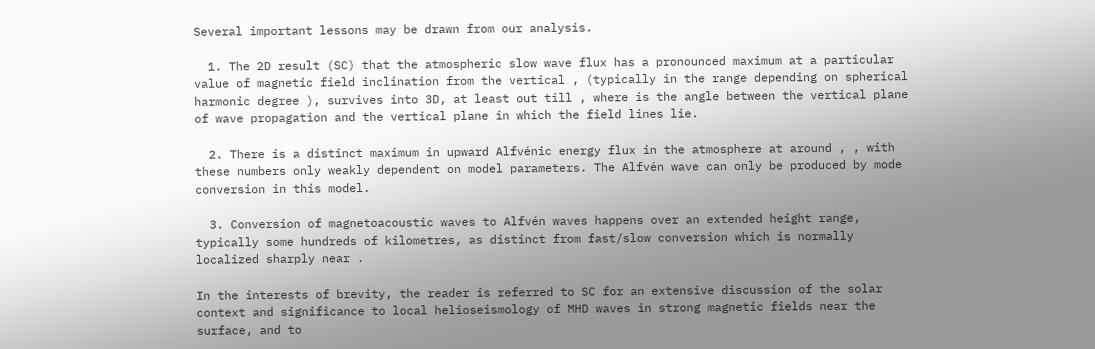Several important lessons may be drawn from our analysis.

  1. The 2D result (SC) that the atmospheric slow wave flux has a pronounced maximum at a particular value of magnetic field inclination from the vertical , (typically in the range depending on spherical harmonic degree ), survives into 3D, at least out till , where is the angle between the vertical plane of wave propagation and the vertical plane in which the field lines lie.

  2. There is a distinct maximum in upward Alfvénic energy flux in the atmosphere at around , , with these numbers only weakly dependent on model parameters. The Alfvén wave can only be produced by mode conversion in this model.

  3. Conversion of magnetoacoustic waves to Alfvén waves happens over an extended height range, typically some hundreds of kilometres, as distinct from fast/slow conversion which is normally localized sharply near .

In the interests of brevity, the reader is referred to SC for an extensive discussion of the solar context and significance to local helioseismology of MHD waves in strong magnetic fields near the surface, and to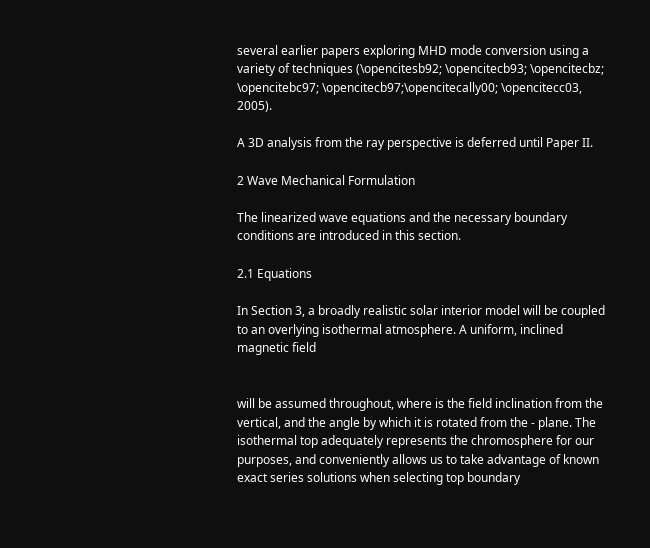several earlier papers exploring MHD mode conversion using a variety of techniques (\opencitesb92; \opencitecb93; \opencitecbz; \opencitebc97; \opencitecb97;\opencitecally00; \opencitecc03, 2005).

A 3D analysis from the ray perspective is deferred until Paper II.

2 Wave Mechanical Formulation

The linearized wave equations and the necessary boundary conditions are introduced in this section.

2.1 Equations

In Section 3, a broadly realistic solar interior model will be coupled to an overlying isothermal atmosphere. A uniform, inclined magnetic field


will be assumed throughout, where is the field inclination from the vertical, and the angle by which it is rotated from the - plane. The isothermal top adequately represents the chromosphere for our purposes, and conveniently allows us to take advantage of known exact series solutions when selecting top boundary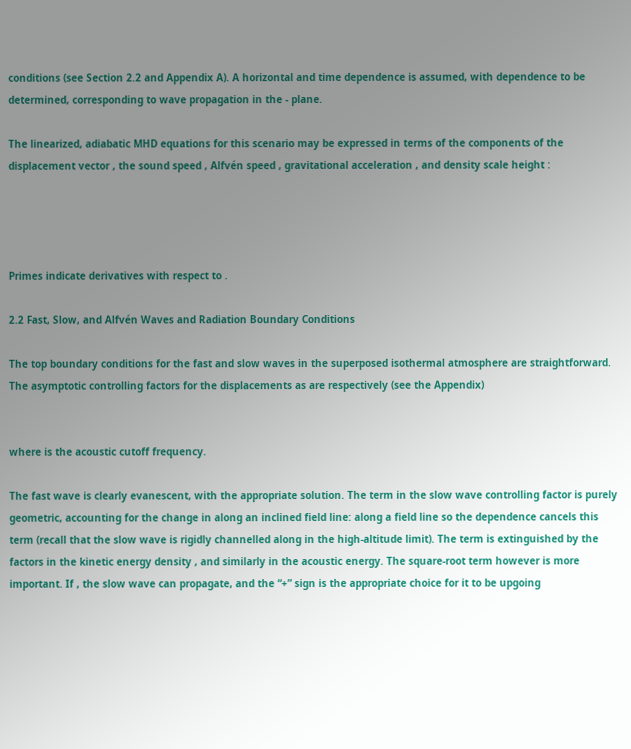conditions (see Section 2.2 and Appendix A). A horizontal and time dependence is assumed, with dependence to be determined, corresponding to wave propagation in the - plane.

The linearized, adiabatic MHD equations for this scenario may be expressed in terms of the components of the displacement vector , the sound speed , Alfvén speed , gravitational acceleration , and density scale height :




Primes indicate derivatives with respect to .

2.2 Fast, Slow, and Alfvén Waves and Radiation Boundary Conditions

The top boundary conditions for the fast and slow waves in the superposed isothermal atmosphere are straightforward. The asymptotic controlling factors for the displacements as are respectively (see the Appendix)


where is the acoustic cutoff frequency.

The fast wave is clearly evanescent, with the appropriate solution. The term in the slow wave controlling factor is purely geometric, accounting for the change in along an inclined field line: along a field line so the dependence cancels this term (recall that the slow wave is rigidly channelled along in the high-altitude limit). The term is extinguished by the factors in the kinetic energy density , and similarly in the acoustic energy. The square-root term however is more important. If , the slow wave can propagate, and the “+” sign is the appropriate choice for it to be upgoing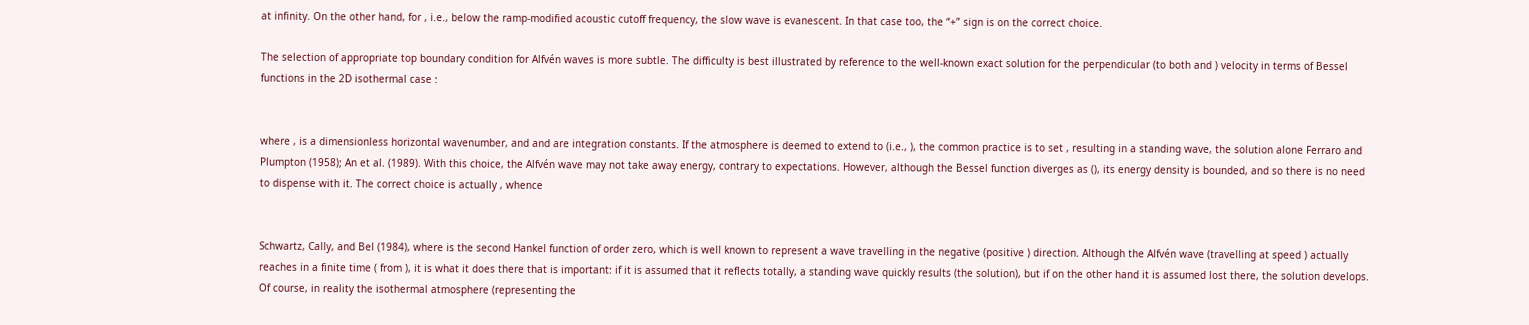at infinity. On the other hand, for , i.e., below the ramp-modified acoustic cutoff frequency, the slow wave is evanescent. In that case too, the “+” sign is on the correct choice.

The selection of appropriate top boundary condition for Alfvén waves is more subtle. The difficulty is best illustrated by reference to the well-known exact solution for the perpendicular (to both and ) velocity in terms of Bessel functions in the 2D isothermal case :


where , is a dimensionless horizontal wavenumber, and and are integration constants. If the atmosphere is deemed to extend to (i.e., ), the common practice is to set , resulting in a standing wave, the solution alone Ferraro and Plumpton (1958); An et al. (1989). With this choice, the Alfvén wave may not take away energy, contrary to expectations. However, although the Bessel function diverges as (), its energy density is bounded, and so there is no need to dispense with it. The correct choice is actually , whence


Schwartz, Cally, and Bel (1984), where is the second Hankel function of order zero, which is well known to represent a wave travelling in the negative (positive ) direction. Although the Alfvén wave (travelling at speed ) actually reaches in a finite time ( from ), it is what it does there that is important: if it is assumed that it reflects totally, a standing wave quickly results (the solution), but if on the other hand it is assumed lost there, the solution develops. Of course, in reality the isothermal atmosphere (representing the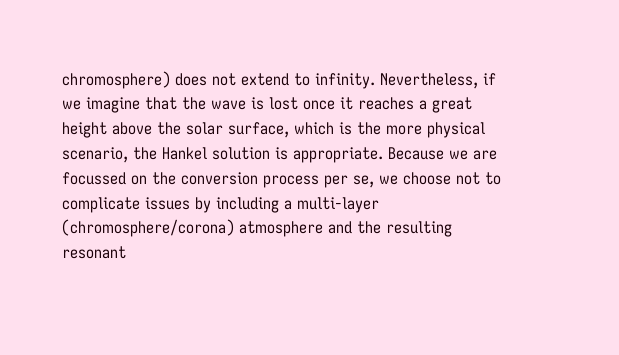chromosphere) does not extend to infinity. Nevertheless, if we imagine that the wave is lost once it reaches a great height above the solar surface, which is the more physical scenario, the Hankel solution is appropriate. Because we are focussed on the conversion process per se, we choose not to complicate issues by including a multi-layer (chromosphere/corona) atmosphere and the resulting resonant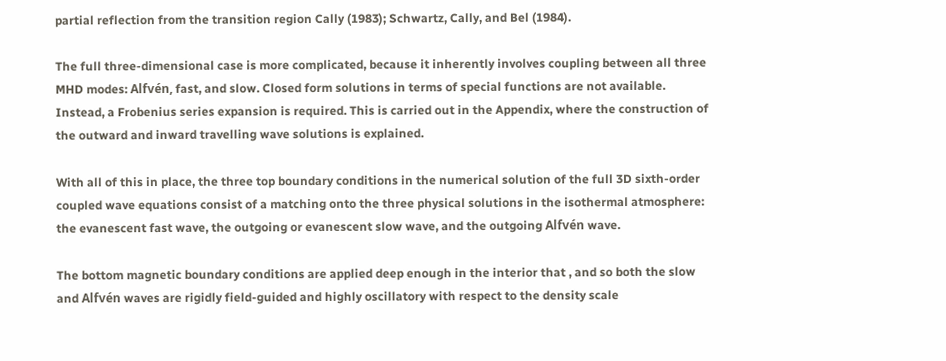partial reflection from the transition region Cally (1983); Schwartz, Cally, and Bel (1984).

The full three-dimensional case is more complicated, because it inherently involves coupling between all three MHD modes: Alfvén, fast, and slow. Closed form solutions in terms of special functions are not available. Instead, a Frobenius series expansion is required. This is carried out in the Appendix, where the construction of the outward and inward travelling wave solutions is explained.

With all of this in place, the three top boundary conditions in the numerical solution of the full 3D sixth-order coupled wave equations consist of a matching onto the three physical solutions in the isothermal atmosphere: the evanescent fast wave, the outgoing or evanescent slow wave, and the outgoing Alfvén wave.

The bottom magnetic boundary conditions are applied deep enough in the interior that , and so both the slow and Alfvén waves are rigidly field-guided and highly oscillatory with respect to the density scale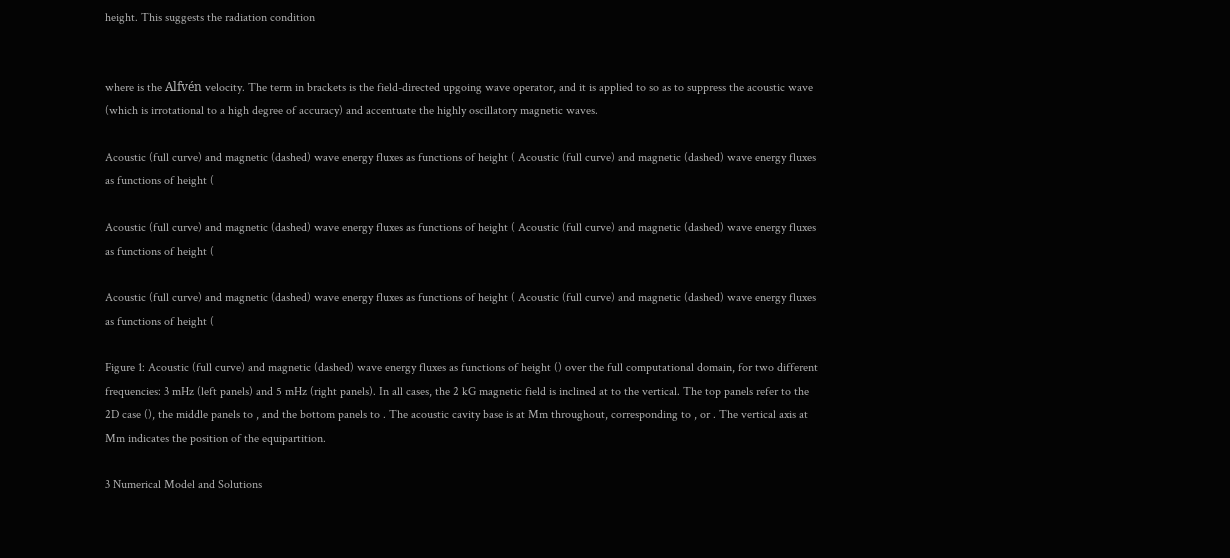height. This suggests the radiation condition


where is the Alfvén velocity. The term in brackets is the field-directed upgoing wave operator, and it is applied to so as to suppress the acoustic wave (which is irrotational to a high degree of accuracy) and accentuate the highly oscillatory magnetic waves.

Acoustic (full curve) and magnetic (dashed) wave energy fluxes as functions of height ( Acoustic (full curve) and magnetic (dashed) wave energy fluxes as functions of height (

Acoustic (full curve) and magnetic (dashed) wave energy fluxes as functions of height ( Acoustic (full curve) and magnetic (dashed) wave energy fluxes as functions of height (

Acoustic (full curve) and magnetic (dashed) wave energy fluxes as functions of height ( Acoustic (full curve) and magnetic (dashed) wave energy fluxes as functions of height (

Figure 1: Acoustic (full curve) and magnetic (dashed) wave energy fluxes as functions of height () over the full computational domain, for two different frequencies: 3 mHz (left panels) and 5 mHz (right panels). In all cases, the 2 kG magnetic field is inclined at to the vertical. The top panels refer to the 2D case (), the middle panels to , and the bottom panels to . The acoustic cavity base is at Mm throughout, corresponding to , or . The vertical axis at Mm indicates the position of the equipartition.

3 Numerical Model and Solutions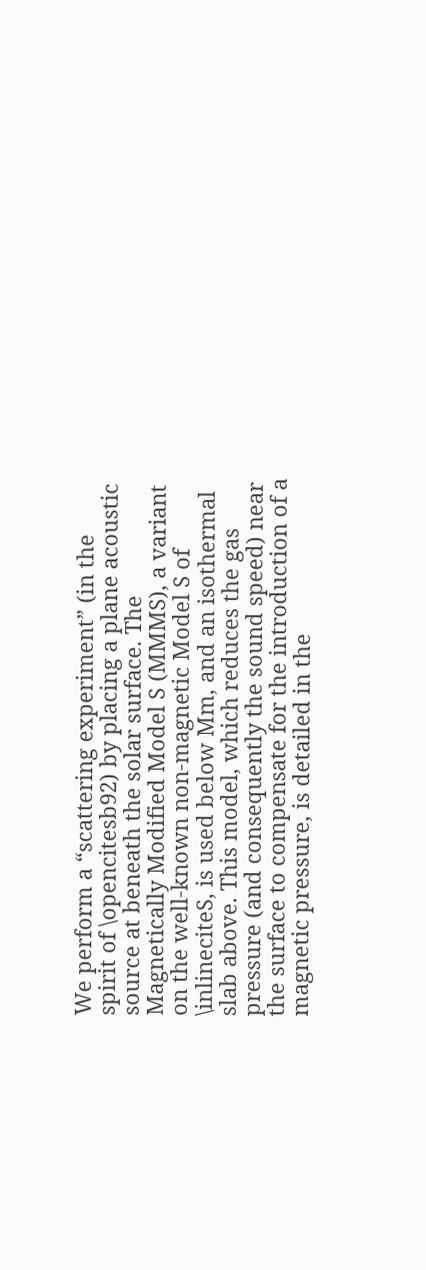We perform a “scattering experiment” (in the spirit of \opencitesb92) by placing a plane acoustic source at beneath the solar surface. The Magnetically Modified Model S (MMMS), a variant on the well-known non-magnetic Model S of \inlineciteS, is used below Mm, and an isothermal slab above. This model, which reduces the gas pressure (and consequently the sound speed) near the surface to compensate for the introduction of a magnetic pressure, is detailed in the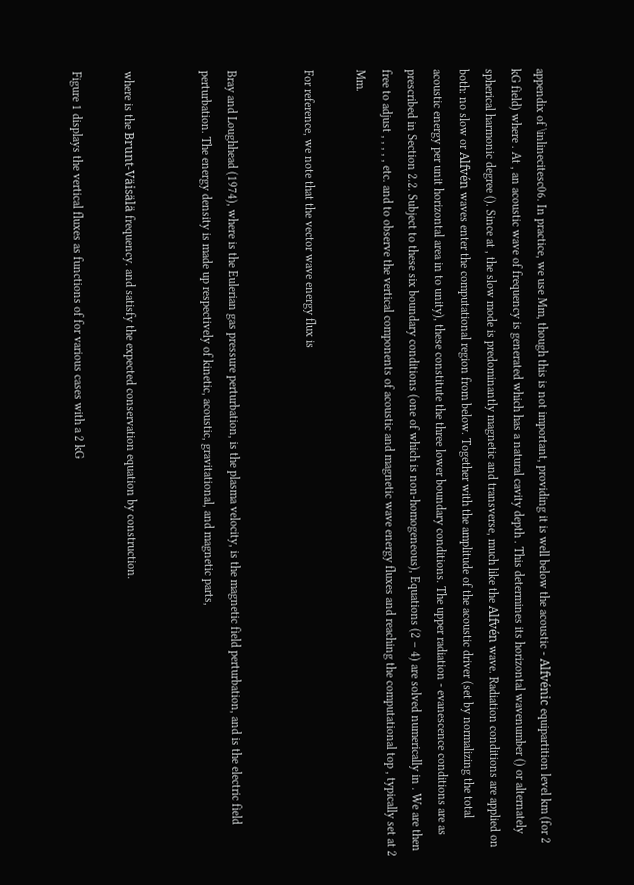appendix of \inlinecitesc06. In practice, we use Mm, though this is not important, providing it is well below the acoustic - Alfvénic equipartition level km (for 2 kG field) where . At , an acoustic wave of frequency is generated which has a natural cavity depth . This determines its horizontal wavenumber () or alternately spherical harmonic degree (). Since at , the slow mode is predominantly magnetic and transverse, much like the Alfvén wave. Radiation conditions are applied on both: no slow or Alfvén waves enter the computational region from below. Together with the amplitude of the acoustic driver (set by normalizing the total acoustic energy per unit horizontal area in to unity), these constitute the three lower boundary conditions. The upper radiation - evanescence conditions are as prescribed in Section 2.2. Subject to these six boundary conditions (one of which is non-homogeneous), Equations (2 – 4) are solved numerically in . We are then free to adjust , , , , , etc. and to observe the vertical components of acoustic and magnetic wave energy fluxes and reaching the computational top , typically set at 2 Mm.

For reference, we note that the vector wave energy flux is


Bray and Loughhead (1974), where is the Eulerian gas pressure perturbation, is the plasma velocity, is the magnetic field perturbation, and is the electric field perturbation. The energy density is made up respectively of kinetic, acoustic, gravitational, and magnetic parts,


where is the Brunt-Väisälä frequency. and satisfy the expected conservation equation by construction.

Figure 1 displays the vertical fluxes as functions of for various cases with a 2 kG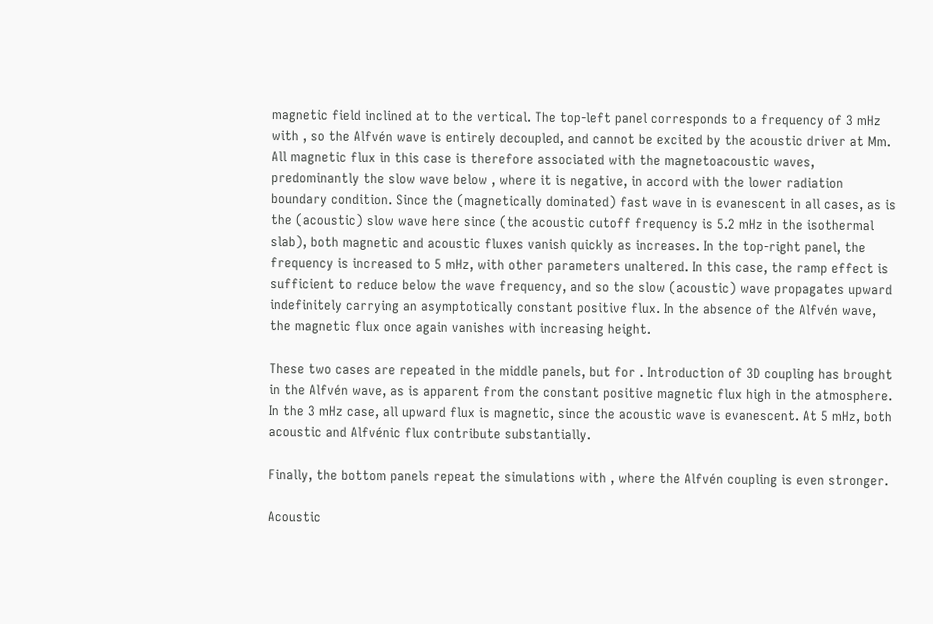magnetic field inclined at to the vertical. The top-left panel corresponds to a frequency of 3 mHz with , so the Alfvén wave is entirely decoupled, and cannot be excited by the acoustic driver at Mm. All magnetic flux in this case is therefore associated with the magnetoacoustic waves, predominantly the slow wave below , where it is negative, in accord with the lower radiation boundary condition. Since the (magnetically dominated) fast wave in is evanescent in all cases, as is the (acoustic) slow wave here since (the acoustic cutoff frequency is 5.2 mHz in the isothermal slab), both magnetic and acoustic fluxes vanish quickly as increases. In the top-right panel, the frequency is increased to 5 mHz, with other parameters unaltered. In this case, the ramp effect is sufficient to reduce below the wave frequency, and so the slow (acoustic) wave propagates upward indefinitely carrying an asymptotically constant positive flux. In the absence of the Alfvén wave, the magnetic flux once again vanishes with increasing height.

These two cases are repeated in the middle panels, but for . Introduction of 3D coupling has brought in the Alfvén wave, as is apparent from the constant positive magnetic flux high in the atmosphere. In the 3 mHz case, all upward flux is magnetic, since the acoustic wave is evanescent. At 5 mHz, both acoustic and Alfvénic flux contribute substantially.

Finally, the bottom panels repeat the simulations with , where the Alfvén coupling is even stronger.

Acoustic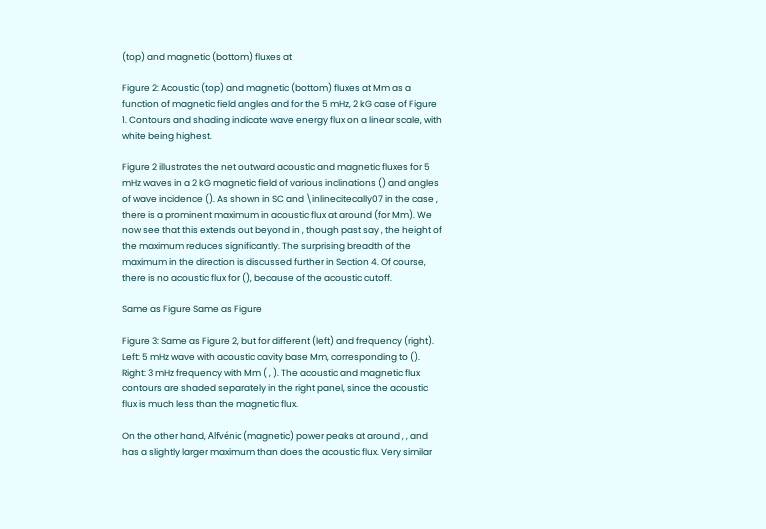(top) and magnetic (bottom) fluxes at

Figure 2: Acoustic (top) and magnetic (bottom) fluxes at Mm as a function of magnetic field angles and for the 5 mHz, 2 kG case of Figure 1. Contours and shading indicate wave energy flux on a linear scale, with white being highest.

Figure 2 illustrates the net outward acoustic and magnetic fluxes for 5 mHz waves in a 2 kG magnetic field of various inclinations () and angles of wave incidence (). As shown in SC and \inlinecitecally07 in the case , there is a prominent maximum in acoustic flux at around (for Mm). We now see that this extends out beyond in , though past say , the height of the maximum reduces significantly. The surprising breadth of the maximum in the direction is discussed further in Section 4. Of course, there is no acoustic flux for (), because of the acoustic cutoff.

Same as Figure Same as Figure

Figure 3: Same as Figure 2, but for different (left) and frequency (right). Left: 5 mHz wave with acoustic cavity base Mm, corresponding to (). Right: 3 mHz frequency with Mm ( , ). The acoustic and magnetic flux contours are shaded separately in the right panel, since the acoustic flux is much less than the magnetic flux.

On the other hand, Alfvénic (magnetic) power peaks at around , , and has a slightly larger maximum than does the acoustic flux. Very similar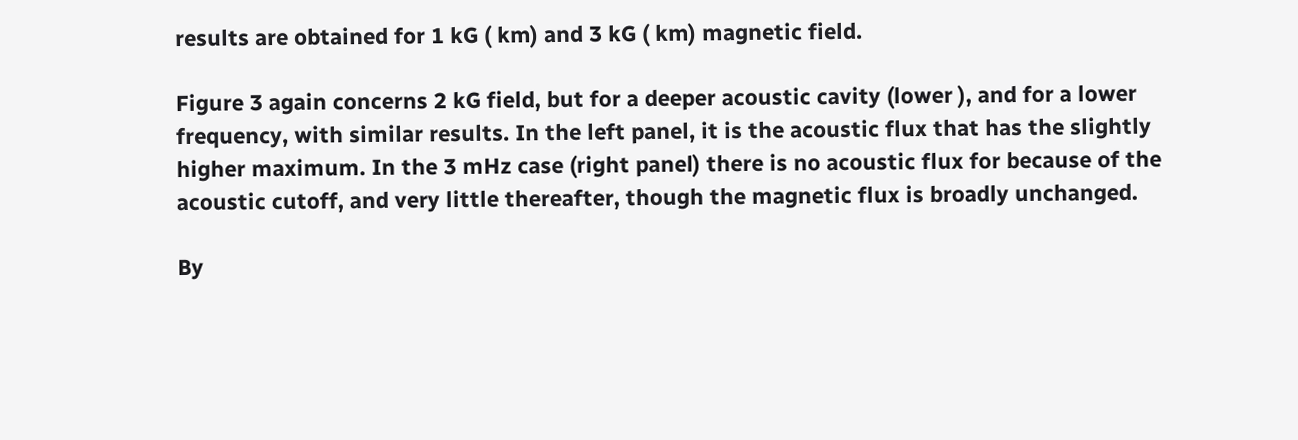results are obtained for 1 kG ( km) and 3 kG ( km) magnetic field.

Figure 3 again concerns 2 kG field, but for a deeper acoustic cavity (lower ), and for a lower frequency, with similar results. In the left panel, it is the acoustic flux that has the slightly higher maximum. In the 3 mHz case (right panel) there is no acoustic flux for because of the acoustic cutoff, and very little thereafter, though the magnetic flux is broadly unchanged.

By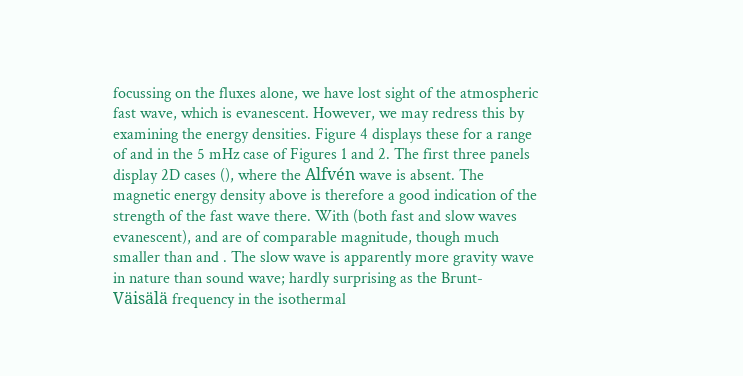focussing on the fluxes alone, we have lost sight of the atmospheric fast wave, which is evanescent. However, we may redress this by examining the energy densities. Figure 4 displays these for a range of and in the 5 mHz case of Figures 1 and 2. The first three panels display 2D cases (), where the Alfvén wave is absent. The magnetic energy density above is therefore a good indication of the strength of the fast wave there. With (both fast and slow waves evanescent), and are of comparable magnitude, though much smaller than and . The slow wave is apparently more gravity wave in nature than sound wave; hardly surprising as the Brunt-Väisälä frequency in the isothermal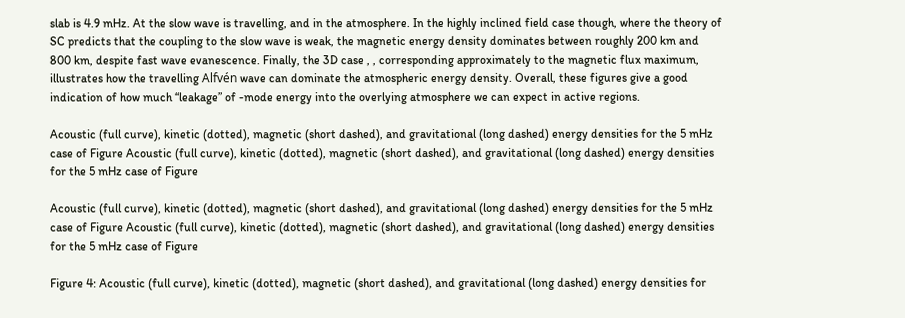slab is 4.9 mHz. At the slow wave is travelling, and in the atmosphere. In the highly inclined field case though, where the theory of SC predicts that the coupling to the slow wave is weak, the magnetic energy density dominates between roughly 200 km and 800 km, despite fast wave evanescence. Finally, the 3D case , , corresponding approximately to the magnetic flux maximum, illustrates how the travelling Alfvén wave can dominate the atmospheric energy density. Overall, these figures give a good indication of how much “leakage” of -mode energy into the overlying atmosphere we can expect in active regions.

Acoustic (full curve), kinetic (dotted), magnetic (short dashed), and gravitational (long dashed) energy densities for the 5 mHz case of Figure Acoustic (full curve), kinetic (dotted), magnetic (short dashed), and gravitational (long dashed) energy densities for the 5 mHz case of Figure

Acoustic (full curve), kinetic (dotted), magnetic (short dashed), and gravitational (long dashed) energy densities for the 5 mHz case of Figure Acoustic (full curve), kinetic (dotted), magnetic (short dashed), and gravitational (long dashed) energy densities for the 5 mHz case of Figure

Figure 4: Acoustic (full curve), kinetic (dotted), magnetic (short dashed), and gravitational (long dashed) energy densities for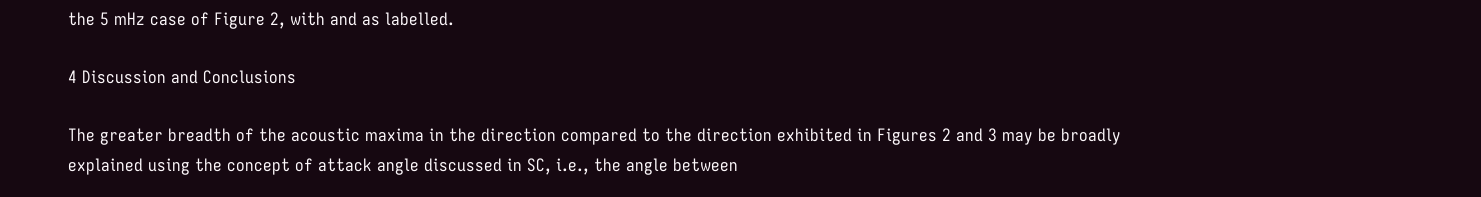the 5 mHz case of Figure 2, with and as labelled.

4 Discussion and Conclusions

The greater breadth of the acoustic maxima in the direction compared to the direction exhibited in Figures 2 and 3 may be broadly explained using the concept of attack angle discussed in SC, i.e., the angle between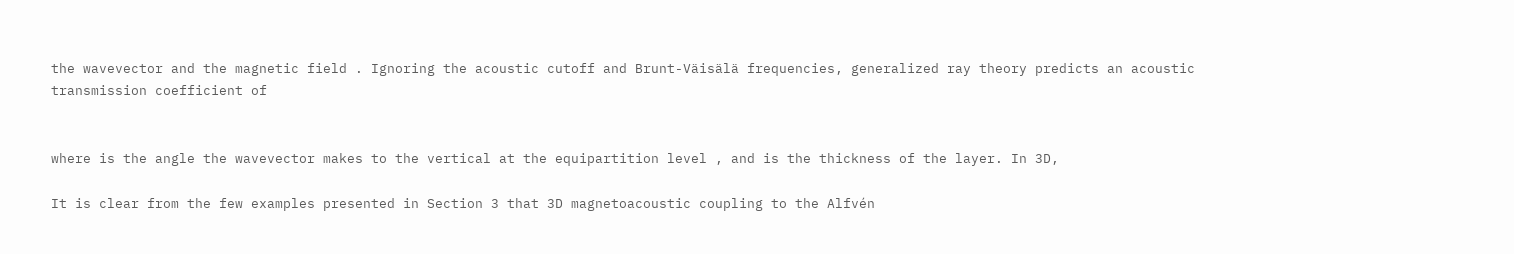the wavevector and the magnetic field . Ignoring the acoustic cutoff and Brunt-Väisälä frequencies, generalized ray theory predicts an acoustic transmission coefficient of


where is the angle the wavevector makes to the vertical at the equipartition level , and is the thickness of the layer. In 3D,

It is clear from the few examples presented in Section 3 that 3D magnetoacoustic coupling to the Alfvén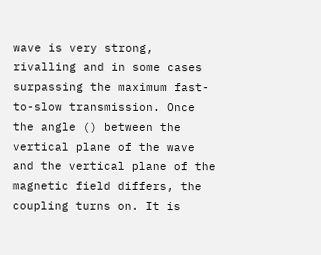wave is very strong, rivalling and in some cases surpassing the maximum fast-to-slow transmission. Once the angle () between the vertical plane of the wave and the vertical plane of the magnetic field differs, the coupling turns on. It is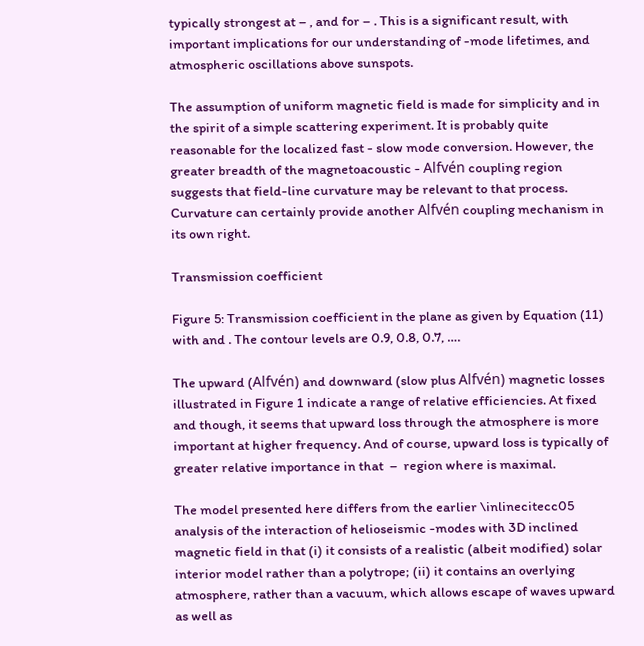typically strongest at – , and for – . This is a significant result, with important implications for our understanding of -mode lifetimes, and atmospheric oscillations above sunspots.

The assumption of uniform magnetic field is made for simplicity and in the spirit of a simple scattering experiment. It is probably quite reasonable for the localized fast - slow mode conversion. However, the greater breadth of the magnetoacoustic - Alfvén coupling region suggests that field-line curvature may be relevant to that process. Curvature can certainly provide another Alfvén coupling mechanism in its own right.

Transmission coefficient

Figure 5: Transmission coefficient in the plane as given by Equation (11) with and . The contour levels are 0.9, 0.8, 0.7, ….

The upward (Alfvén) and downward (slow plus Alfvén) magnetic losses illustrated in Figure 1 indicate a range of relative efficiencies. At fixed and though, it seems that upward loss through the atmosphere is more important at higher frequency. And of course, upward loss is typically of greater relative importance in that  –  region where is maximal.

The model presented here differs from the earlier \inlinecitecc05 analysis of the interaction of helioseismic -modes with 3D inclined magnetic field in that (i) it consists of a realistic (albeit modified) solar interior model rather than a polytrope; (ii) it contains an overlying atmosphere, rather than a vacuum, which allows escape of waves upward as well as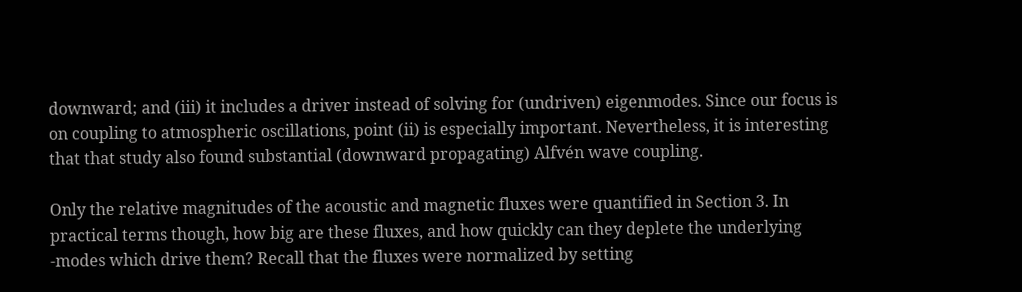downward; and (iii) it includes a driver instead of solving for (undriven) eigenmodes. Since our focus is on coupling to atmospheric oscillations, point (ii) is especially important. Nevertheless, it is interesting that that study also found substantial (downward propagating) Alfvén wave coupling.

Only the relative magnitudes of the acoustic and magnetic fluxes were quantified in Section 3. In practical terms though, how big are these fluxes, and how quickly can they deplete the underlying -modes which drive them? Recall that the fluxes were normalized by setting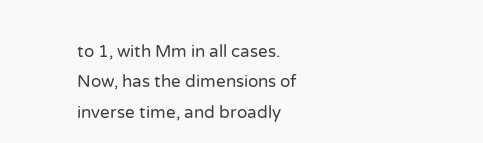to 1, with Mm in all cases. Now, has the dimensions of inverse time, and broadly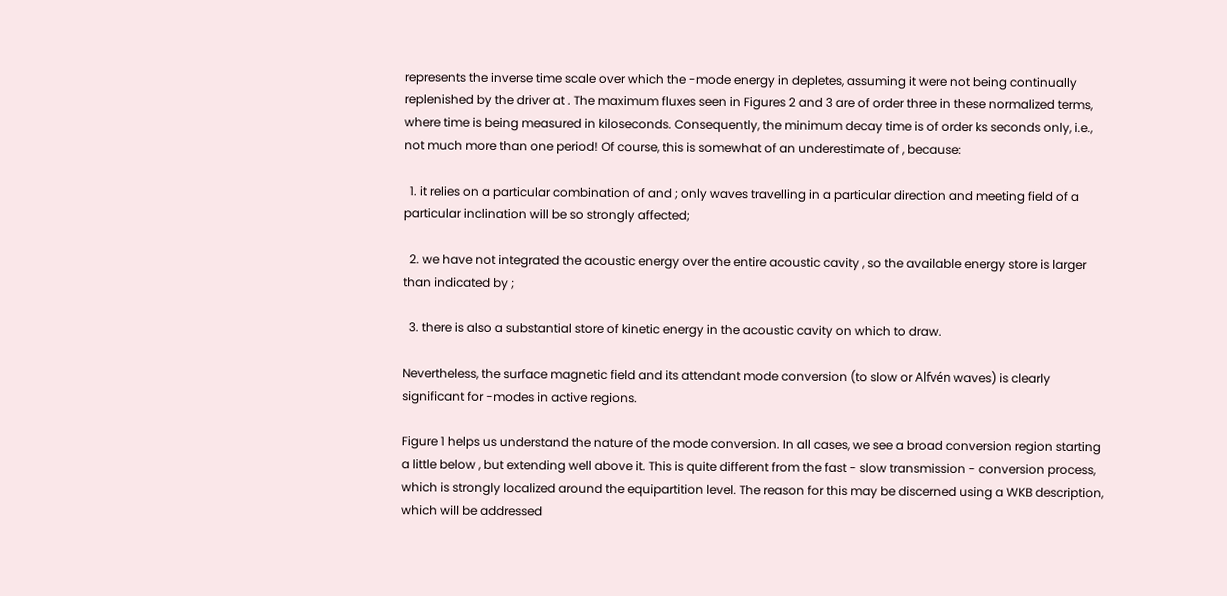represents the inverse time scale over which the -mode energy in depletes, assuming it were not being continually replenished by the driver at . The maximum fluxes seen in Figures 2 and 3 are of order three in these normalized terms, where time is being measured in kiloseconds. Consequently, the minimum decay time is of order ks seconds only, i.e., not much more than one period! Of course, this is somewhat of an underestimate of , because:

  1. it relies on a particular combination of and ; only waves travelling in a particular direction and meeting field of a particular inclination will be so strongly affected;

  2. we have not integrated the acoustic energy over the entire acoustic cavity , so the available energy store is larger than indicated by ;

  3. there is also a substantial store of kinetic energy in the acoustic cavity on which to draw.

Nevertheless, the surface magnetic field and its attendant mode conversion (to slow or Alfvén waves) is clearly significant for -modes in active regions.

Figure 1 helps us understand the nature of the mode conversion. In all cases, we see a broad conversion region starting a little below , but extending well above it. This is quite different from the fast - slow transmission - conversion process, which is strongly localized around the equipartition level. The reason for this may be discerned using a WKB description, which will be addressed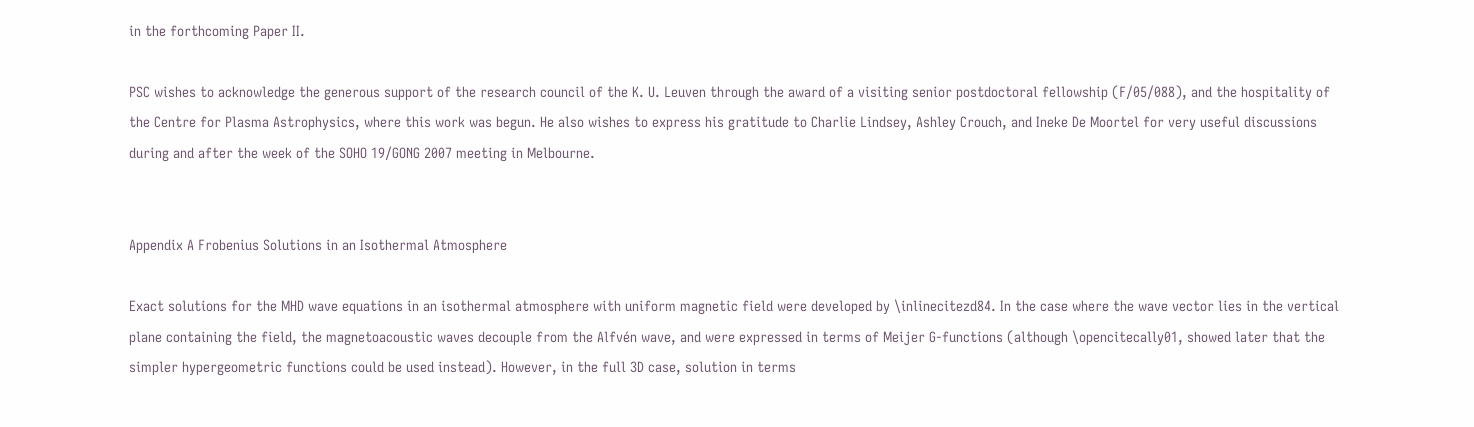in the forthcoming Paper II.

PSC wishes to acknowledge the generous support of the research council of the K. U. Leuven through the award of a visiting senior postdoctoral fellowship (F/05/088), and the hospitality of the Centre for Plasma Astrophysics, where this work was begun. He also wishes to express his gratitude to Charlie Lindsey, Ashley Crouch, and Ineke De Moortel for very useful discussions during and after the week of the SOHO 19/GONG 2007 meeting in Melbourne.


Appendix A Frobenius Solutions in an Isothermal Atmosphere

Exact solutions for the MHD wave equations in an isothermal atmosphere with uniform magnetic field were developed by \inlinecitezd84. In the case where the wave vector lies in the vertical plane containing the field, the magnetoacoustic waves decouple from the Alfvén wave, and were expressed in terms of Meijer G-functions (although \opencitecally01, showed later that the simpler hypergeometric functions could be used instead). However, in the full 3D case, solution in terms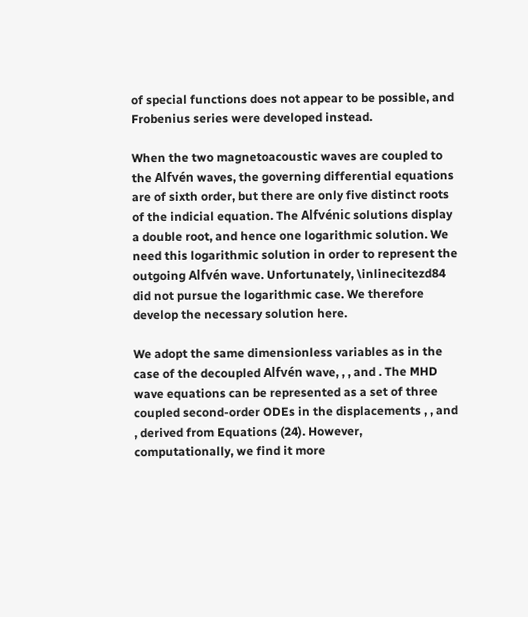of special functions does not appear to be possible, and Frobenius series were developed instead.

When the two magnetoacoustic waves are coupled to the Alfvén waves, the governing differential equations are of sixth order, but there are only five distinct roots of the indicial equation. The Alfvénic solutions display a double root, and hence one logarithmic solution. We need this logarithmic solution in order to represent the outgoing Alfvén wave. Unfortunately, \inlinecitezd84 did not pursue the logarithmic case. We therefore develop the necessary solution here.

We adopt the same dimensionless variables as in the case of the decoupled Alfvén wave, , , and . The MHD wave equations can be represented as a set of three coupled second-order ODEs in the displacements , , and , derived from Equations (24). However, computationally, we find it more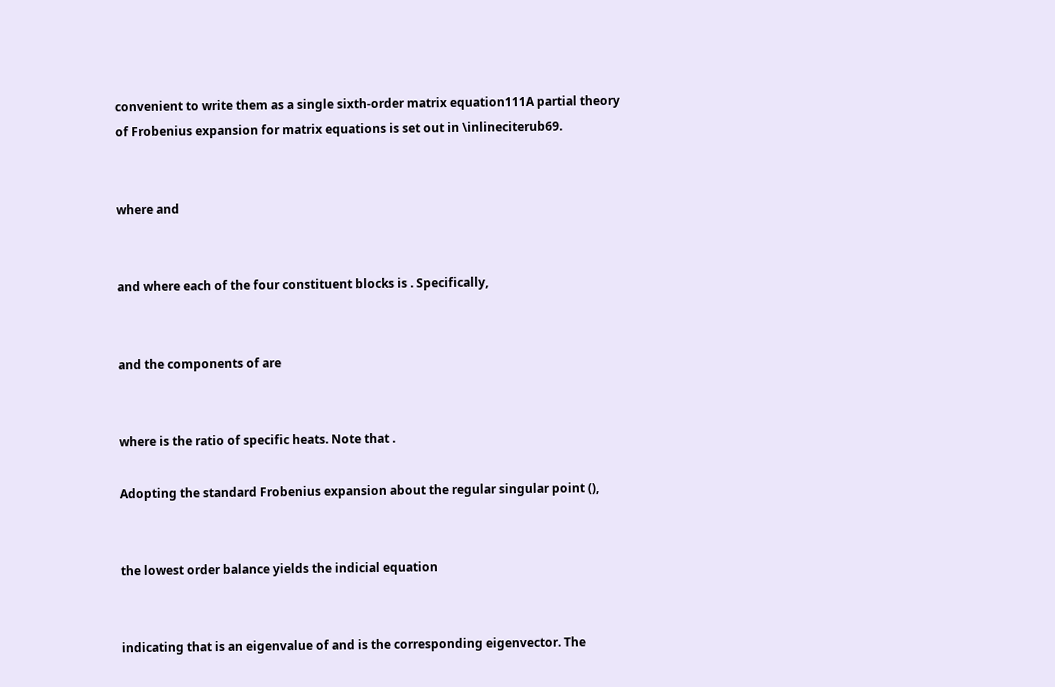convenient to write them as a single sixth-order matrix equation111A partial theory of Frobenius expansion for matrix equations is set out in \inlineciterub69.


where and


and where each of the four constituent blocks is . Specifically,


and the components of are


where is the ratio of specific heats. Note that .

Adopting the standard Frobenius expansion about the regular singular point (),


the lowest order balance yields the indicial equation


indicating that is an eigenvalue of and is the corresponding eigenvector. The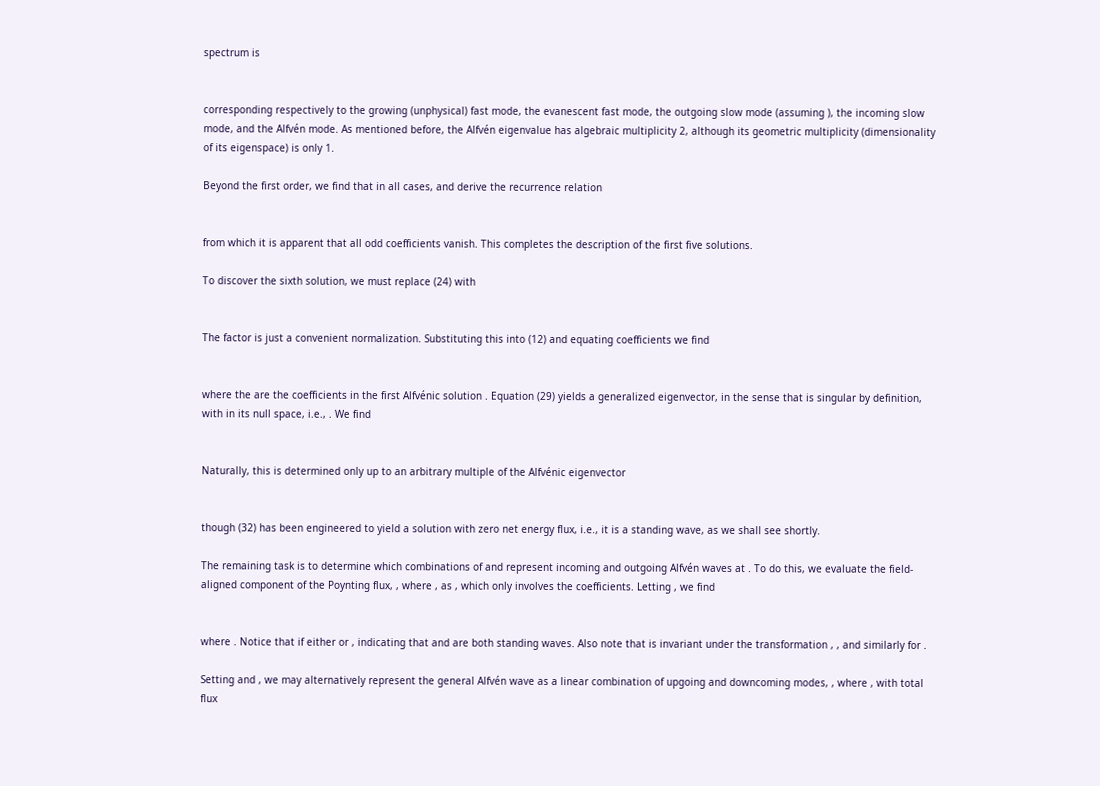spectrum is


corresponding respectively to the growing (unphysical) fast mode, the evanescent fast mode, the outgoing slow mode (assuming ), the incoming slow mode, and the Alfvén mode. As mentioned before, the Alfvén eigenvalue has algebraic multiplicity 2, although its geometric multiplicity (dimensionality of its eigenspace) is only 1.

Beyond the first order, we find that in all cases, and derive the recurrence relation


from which it is apparent that all odd coefficients vanish. This completes the description of the first five solutions.

To discover the sixth solution, we must replace (24) with


The factor is just a convenient normalization. Substituting this into (12) and equating coefficients we find


where the are the coefficients in the first Alfvénic solution . Equation (29) yields a generalized eigenvector, in the sense that is singular by definition, with in its null space, i.e., . We find


Naturally, this is determined only up to an arbitrary multiple of the Alfvénic eigenvector


though (32) has been engineered to yield a solution with zero net energy flux, i.e., it is a standing wave, as we shall see shortly.

The remaining task is to determine which combinations of and represent incoming and outgoing Alfvén waves at . To do this, we evaluate the field-aligned component of the Poynting flux, , where , as , which only involves the coefficients. Letting , we find


where . Notice that if either or , indicating that and are both standing waves. Also note that is invariant under the transformation , , and similarly for .

Setting and , we may alternatively represent the general Alfvén wave as a linear combination of upgoing and downcoming modes, , where , with total flux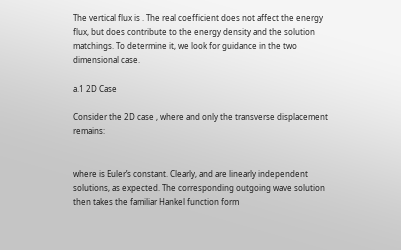The vertical flux is . The real coefficient does not affect the energy flux, but does contribute to the energy density and the solution matchings. To determine it, we look for guidance in the two dimensional case.

a.1 2D Case

Consider the 2D case , where and only the transverse displacement remains:


where is Euler’s constant. Clearly, and are linearly independent solutions, as expected. The corresponding outgoing wave solution then takes the familiar Hankel function form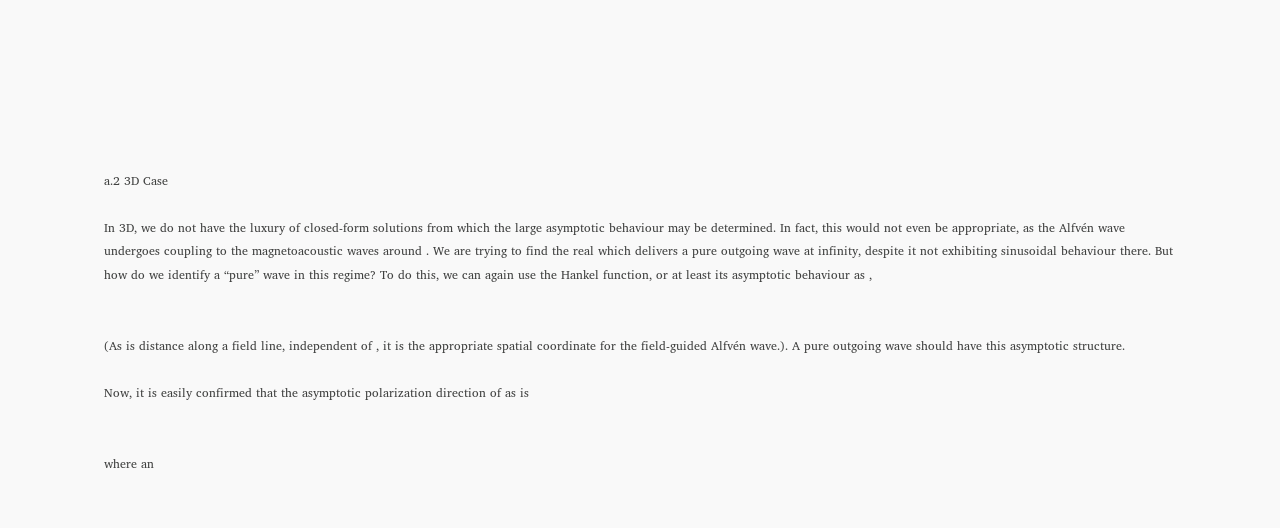a.2 3D Case

In 3D, we do not have the luxury of closed-form solutions from which the large asymptotic behaviour may be determined. In fact, this would not even be appropriate, as the Alfvén wave undergoes coupling to the magnetoacoustic waves around . We are trying to find the real which delivers a pure outgoing wave at infinity, despite it not exhibiting sinusoidal behaviour there. But how do we identify a “pure” wave in this regime? To do this, we can again use the Hankel function, or at least its asymptotic behaviour as ,


(As is distance along a field line, independent of , it is the appropriate spatial coordinate for the field-guided Alfvén wave.). A pure outgoing wave should have this asymptotic structure.

Now, it is easily confirmed that the asymptotic polarization direction of as is


where an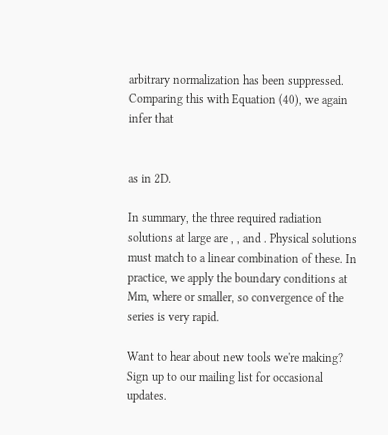arbitrary normalization has been suppressed. Comparing this with Equation (40), we again infer that


as in 2D.

In summary, the three required radiation solutions at large are , , and . Physical solutions must match to a linear combination of these. In practice, we apply the boundary conditions at Mm, where or smaller, so convergence of the series is very rapid.

Want to hear about new tools we're making? Sign up to our mailing list for occasional updates.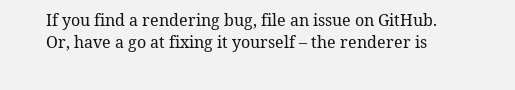If you find a rendering bug, file an issue on GitHub. Or, have a go at fixing it yourself – the renderer is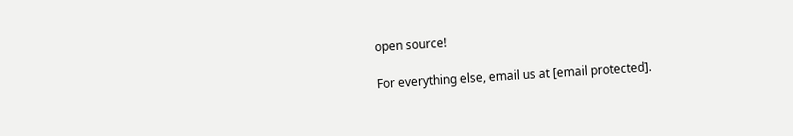open source!

For everything else, email us at [email protected].